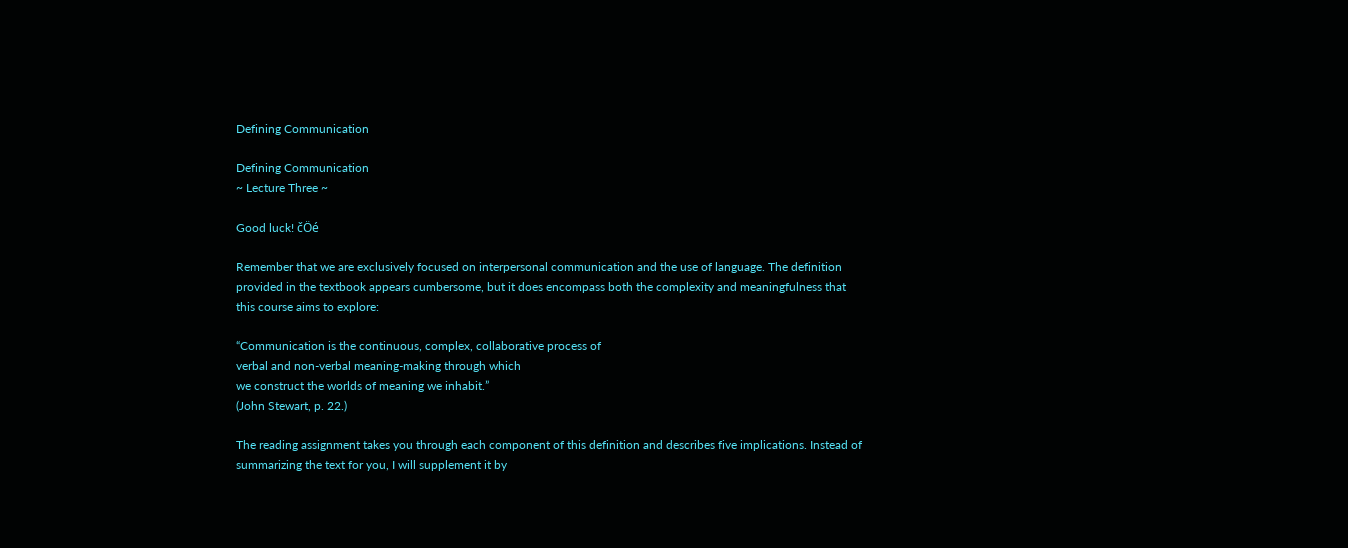Defining Communication

Defining Communication
~ Lecture Three ~

Good luck! čÖé

Remember that we are exclusively focused on interpersonal communication and the use of language. The definition provided in the textbook appears cumbersome, but it does encompass both the complexity and meaningfulness that this course aims to explore:

“Communication is the continuous, complex, collaborative process of
verbal and non-verbal meaning-making through which
we construct the worlds of meaning we inhabit.”
(John Stewart, p. 22.)

The reading assignment takes you through each component of this definition and describes five implications. Instead of summarizing the text for you, I will supplement it by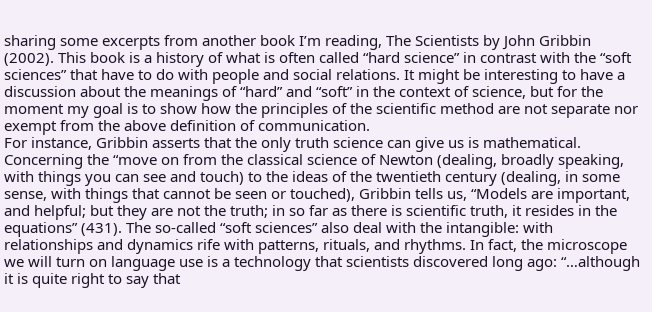sharing some excerpts from another book I’m reading, The Scientists by John Gribbin (2002). This book is a history of what is often called “hard science” in contrast with the “soft sciences” that have to do with people and social relations. It might be interesting to have a discussion about the meanings of “hard” and “soft” in the context of science, but for the moment my goal is to show how the principles of the scientific method are not separate nor exempt from the above definition of communication.
For instance, Gribbin asserts that the only truth science can give us is mathematical. Concerning the “move on from the classical science of Newton (dealing, broadly speaking, with things you can see and touch) to the ideas of the twentieth century (dealing, in some sense, with things that cannot be seen or touched), Gribbin tells us, “Models are important, and helpful; but they are not the truth; in so far as there is scientific truth, it resides in the equations” (431). The so-called “soft sciences” also deal with the intangible: with relationships and dynamics rife with patterns, rituals, and rhythms. In fact, the microscope we will turn on language use is a technology that scientists discovered long ago: “…although it is quite right to say that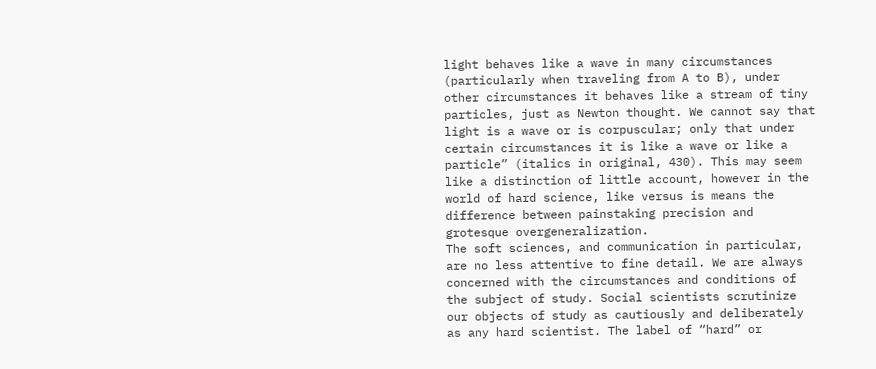light behaves like a wave in many circumstances (particularly when traveling from A to B), under other circumstances it behaves like a stream of tiny particles, just as Newton thought. We cannot say that light is a wave or is corpuscular; only that under certain circumstances it is like a wave or like a particle” (italics in original, 430). This may seem like a distinction of little account, however in the world of hard science, like versus is means the difference between painstaking precision and grotesque overgeneralization.
The soft sciences, and communication in particular, are no less attentive to fine detail. We are always concerned with the circumstances and conditions of the subject of study. Social scientists scrutinize our objects of study as cautiously and deliberately as any hard scientist. The label of “hard” or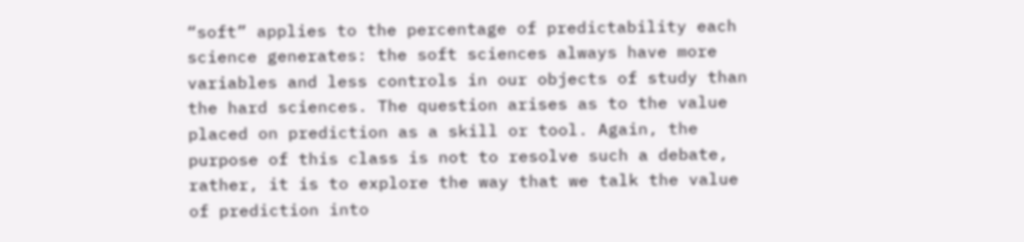“soft” applies to the percentage of predictability each science generates: the soft sciences always have more variables and less controls in our objects of study than the hard sciences. The question arises as to the value placed on prediction as a skill or tool. Again, the purpose of this class is not to resolve such a debate, rather, it is to explore the way that we talk the value of prediction into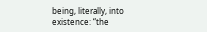being, literally, into existence: “the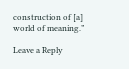construction of [a] world of meaning.”

Leave a Reply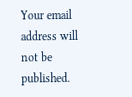Your email address will not be published.